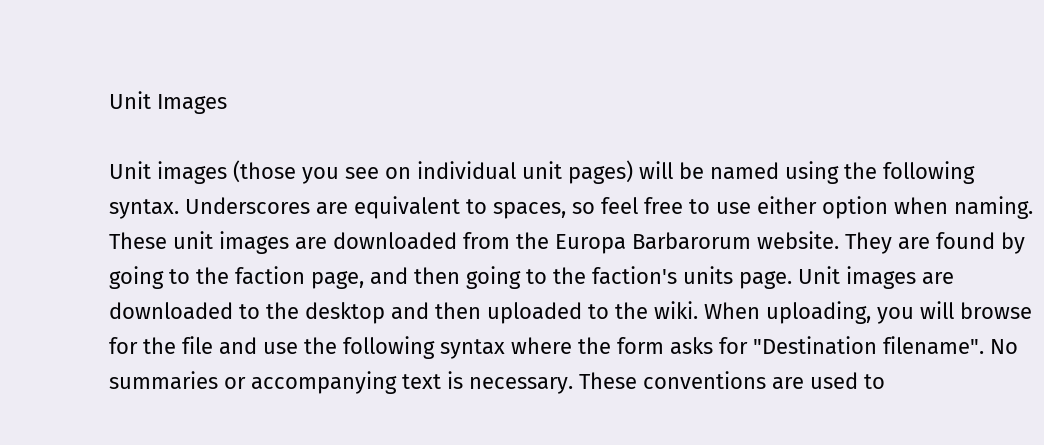Unit Images

Unit images (those you see on individual unit pages) will be named using the following syntax. Underscores are equivalent to spaces, so feel free to use either option when naming. These unit images are downloaded from the Europa Barbarorum website. They are found by going to the faction page, and then going to the faction's units page. Unit images are downloaded to the desktop and then uploaded to the wiki. When uploading, you will browse for the file and use the following syntax where the form asks for "Destination filename". No summaries or accompanying text is necessary. These conventions are used to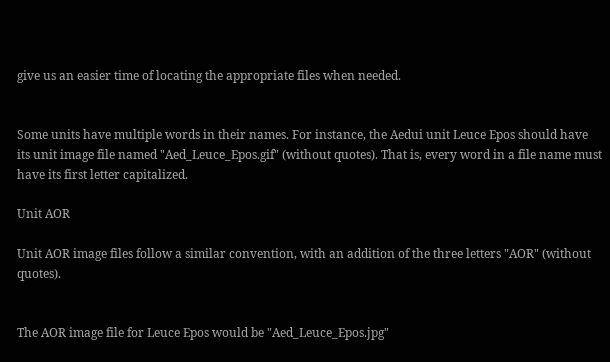give us an easier time of locating the appropriate files when needed.


Some units have multiple words in their names. For instance, the Aedui unit Leuce Epos should have its unit image file named "Aed_Leuce_Epos.gif" (without quotes). That is, every word in a file name must have its first letter capitalized.

Unit AOR

Unit AOR image files follow a similar convention, with an addition of the three letters "AOR" (without quotes).


The AOR image file for Leuce Epos would be "Aed_Leuce_Epos.jpg"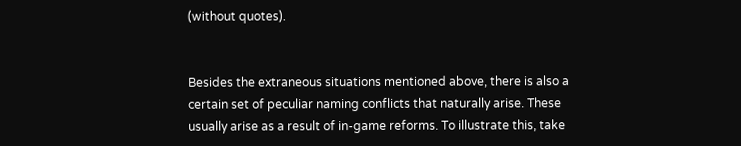(without quotes).


Besides the extraneous situations mentioned above, there is also a certain set of peculiar naming conflicts that naturally arise. These usually arise as a result of in-game reforms. To illustrate this, take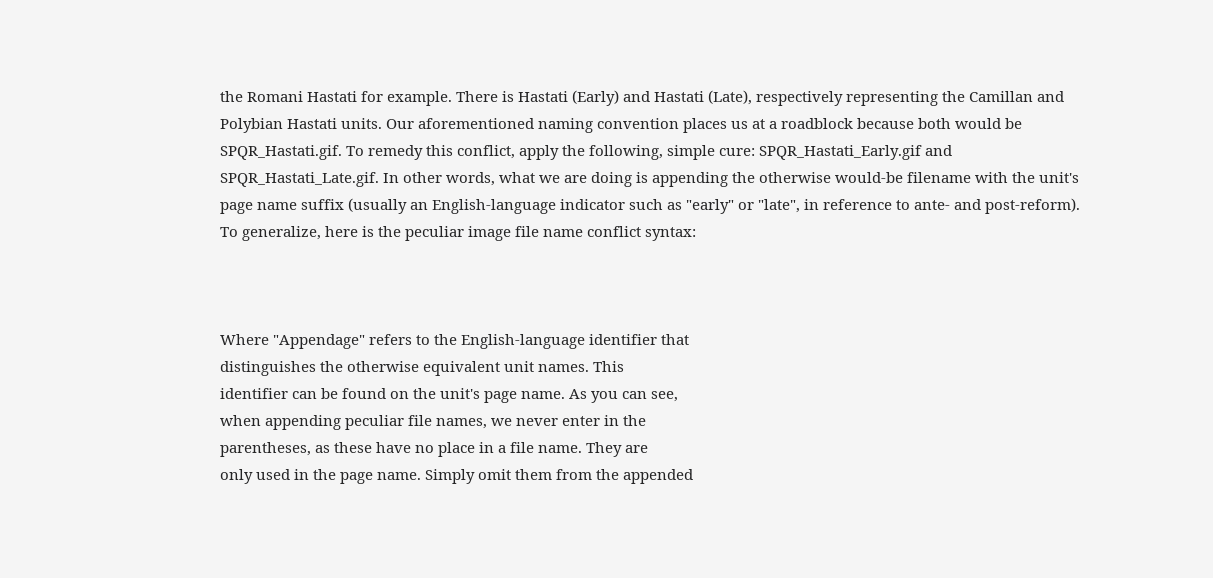the Romani Hastati for example. There is Hastati (Early) and Hastati (Late), respectively representing the Camillan and Polybian Hastati units. Our aforementioned naming convention places us at a roadblock because both would be SPQR_Hastati.gif. To remedy this conflict, apply the following, simple cure: SPQR_Hastati_Early.gif and SPQR_Hastati_Late.gif. In other words, what we are doing is appending the otherwise would-be filename with the unit's page name suffix (usually an English-language indicator such as "early" or "late", in reference to ante- and post-reform). To generalize, here is the peculiar image file name conflict syntax:



Where "Appendage" refers to the English-language identifier that
distinguishes the otherwise equivalent unit names. This
identifier can be found on the unit's page name. As you can see,
when appending peculiar file names, we never enter in the
parentheses, as these have no place in a file name. They are
only used in the page name. Simply omit them from the appended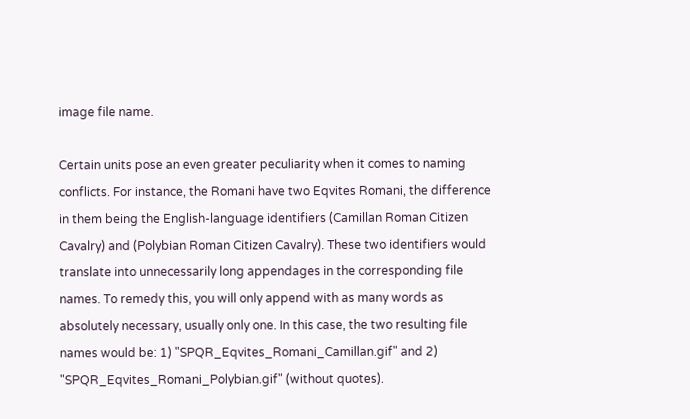image file name.

Certain units pose an even greater peculiarity when it comes to naming conflicts. For instance, the Romani have two Eqvites Romani, the difference in them being the English-language identifiers (Camillan Roman Citizen Cavalry) and (Polybian Roman Citizen Cavalry). These two identifiers would translate into unnecessarily long appendages in the corresponding file names. To remedy this, you will only append with as many words as absolutely necessary, usually only one. In this case, the two resulting file names would be: 1) "SPQR_Eqvites_Romani_Camillan.gif" and 2) "SPQR_Eqvites_Romani_Polybian.gif" (without quotes).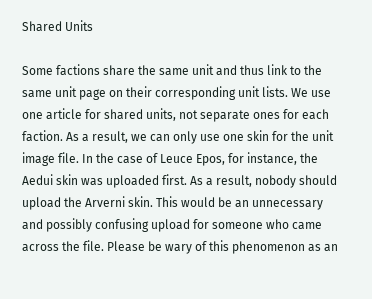Shared Units

Some factions share the same unit and thus link to the same unit page on their corresponding unit lists. We use one article for shared units, not separate ones for each faction. As a result, we can only use one skin for the unit image file. In the case of Leuce Epos, for instance, the Aedui skin was uploaded first. As a result, nobody should upload the Arverni skin. This would be an unnecessary and possibly confusing upload for someone who came across the file. Please be wary of this phenomenon as an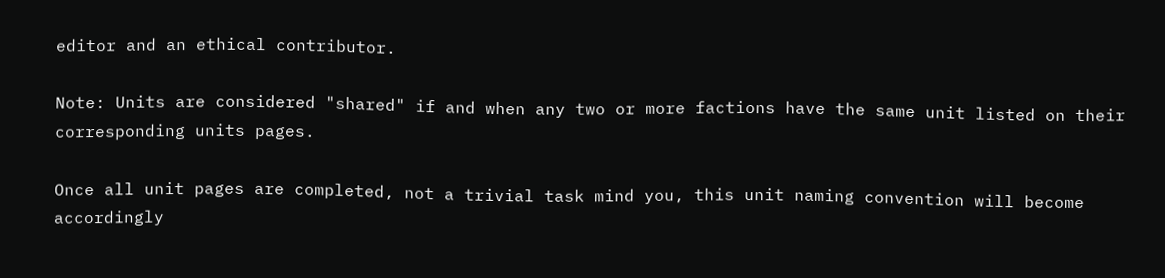editor and an ethical contributor.

Note: Units are considered "shared" if and when any two or more factions have the same unit listed on their corresponding units pages.

Once all unit pages are completed, not a trivial task mind you, this unit naming convention will become accordingly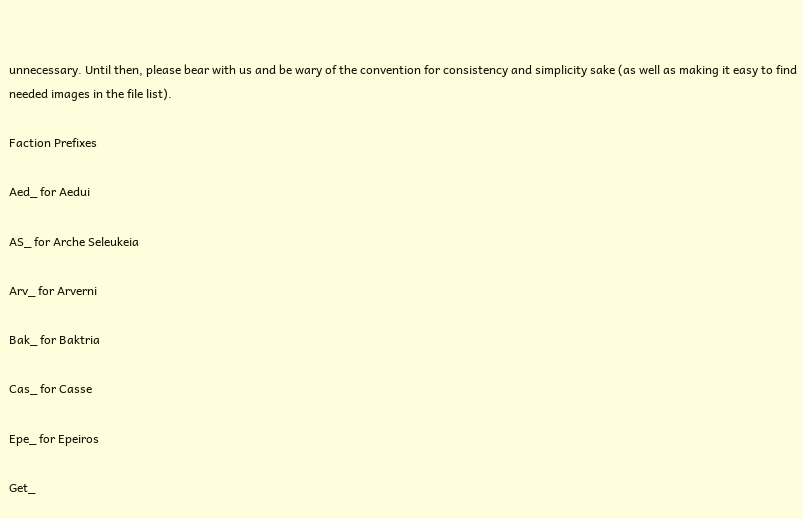unnecessary. Until then, please bear with us and be wary of the convention for consistency and simplicity sake (as well as making it easy to find needed images in the file list).

Faction Prefixes

Aed_ for Aedui

AS_ for Arche Seleukeia

Arv_ for Arverni

Bak_ for Baktria

Cas_ for Casse

Epe_ for Epeiros

Get_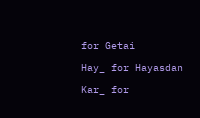for Getai

Hay_ for Hayasdan

Kar_ for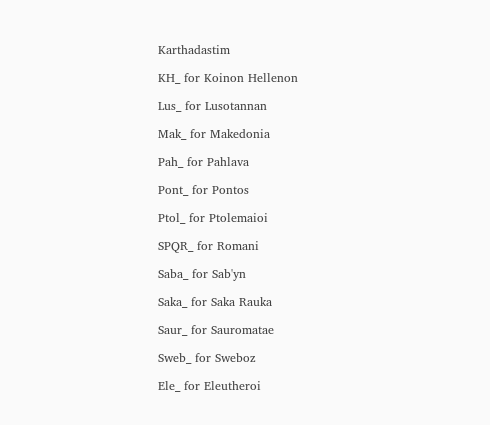Karthadastim

KH_ for Koinon Hellenon

Lus_ for Lusotannan

Mak_ for Makedonia

Pah_ for Pahlava

Pont_ for Pontos

Ptol_ for Ptolemaioi

SPQR_ for Romani

Saba_ for Sab'yn

Saka_ for Saka Rauka

Saur_ for Sauromatae

Sweb_ for Sweboz

Ele_ for Eleutheroi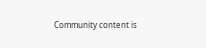Community content is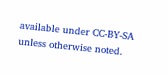available under CC-BY-SA unless otherwise noted.